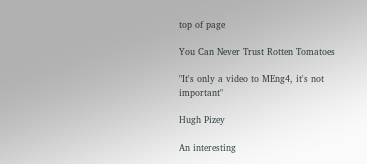top of page

You Can Never Trust Rotten Tomatoes

"It's only a video to MEng4, it's not important"

Hugh Pizey

An interesting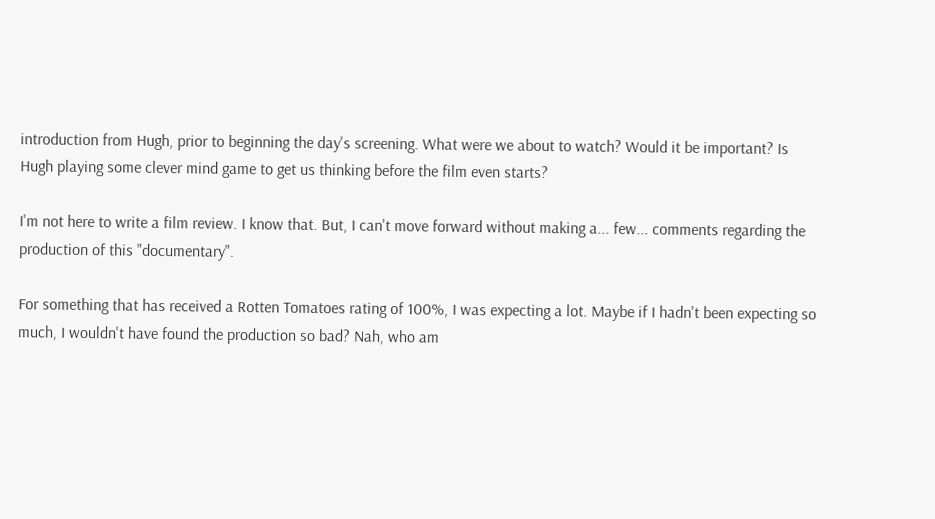introduction from Hugh, prior to beginning the day's screening. What were we about to watch? Would it be important? Is Hugh playing some clever mind game to get us thinking before the film even starts?

I'm not here to write a film review. I know that. But, I can't move forward without making a... few... comments regarding the production of this "documentary".

For something that has received a Rotten Tomatoes rating of 100%, I was expecting a lot. Maybe if I hadn't been expecting so much, I wouldn't have found the production so bad? Nah, who am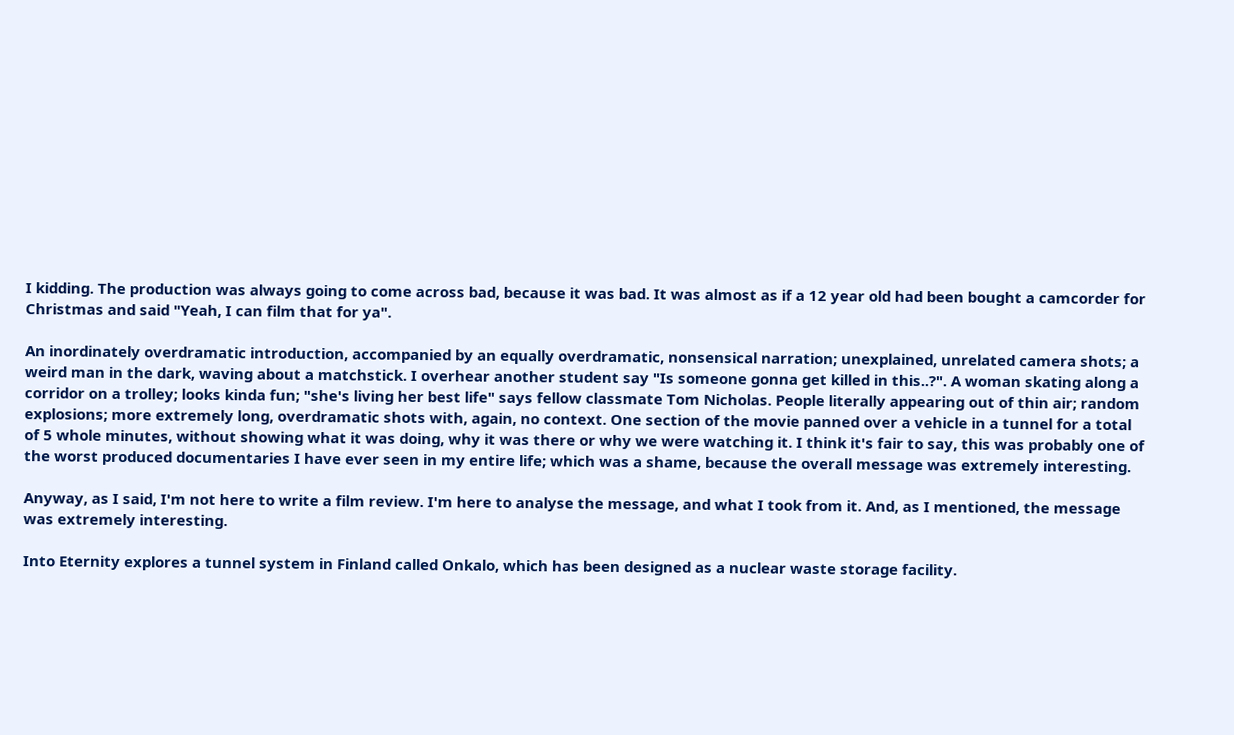I kidding. The production was always going to come across bad, because it was bad. It was almost as if a 12 year old had been bought a camcorder for Christmas and said "Yeah, I can film that for ya".

An inordinately overdramatic introduction, accompanied by an equally overdramatic, nonsensical narration; unexplained, unrelated camera shots; a weird man in the dark, waving about a matchstick. I overhear another student say "Is someone gonna get killed in this..?". A woman skating along a corridor on a trolley; looks kinda fun; "she's living her best life" says fellow classmate Tom Nicholas. People literally appearing out of thin air; random explosions; more extremely long, overdramatic shots with, again, no context. One section of the movie panned over a vehicle in a tunnel for a total of 5 whole minutes, without showing what it was doing, why it was there or why we were watching it. I think it's fair to say, this was probably one of the worst produced documentaries I have ever seen in my entire life; which was a shame, because the overall message was extremely interesting.

Anyway, as I said, I'm not here to write a film review. I'm here to analyse the message, and what I took from it. And, as I mentioned, the message was extremely interesting.

Into Eternity explores a tunnel system in Finland called Onkalo, which has been designed as a nuclear waste storage facility.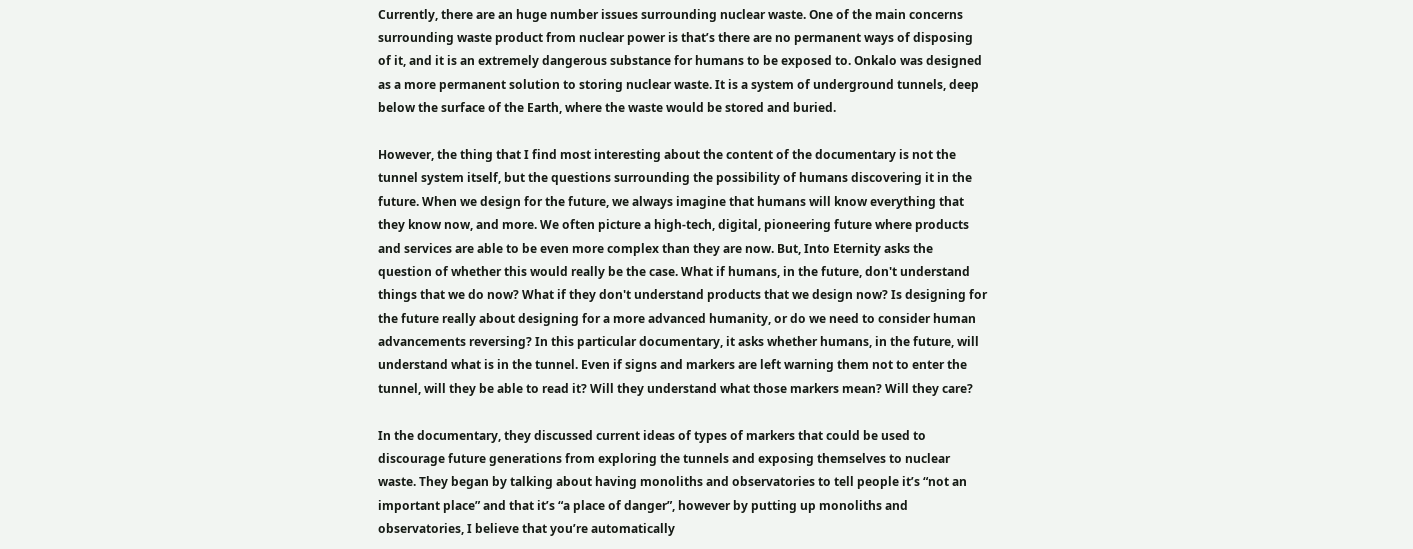Currently, there are an huge number issues surrounding nuclear waste. One of the main concerns surrounding waste product from nuclear power is that’s there are no permanent ways of disposing of it, and it is an extremely dangerous substance for humans to be exposed to. Onkalo was designed as a more permanent solution to storing nuclear waste. It is a system of underground tunnels, deep below the surface of the Earth, where the waste would be stored and buried.

However, the thing that I find most interesting about the content of the documentary is not the tunnel system itself, but the questions surrounding the possibility of humans discovering it in the future. When we design for the future, we always imagine that humans will know everything that they know now, and more. We often picture a high-tech, digital, pioneering future where products and services are able to be even more complex than they are now. But, Into Eternity asks the question of whether this would really be the case. What if humans, in the future, don't understand things that we do now? What if they don't understand products that we design now? Is designing for the future really about designing for a more advanced humanity, or do we need to consider human advancements reversing? In this particular documentary, it asks whether humans, in the future, will understand what is in the tunnel. Even if signs and markers are left warning them not to enter the tunnel, will they be able to read it? Will they understand what those markers mean? Will they care?

In the documentary, they discussed current ideas of types of markers that could be used to discourage future generations from exploring the tunnels and exposing themselves to nuclear waste. They began by talking about having monoliths and observatories to tell people it’s “not an important place” and that it’s “a place of danger”, however by putting up monoliths and observatories, I believe that you’re automatically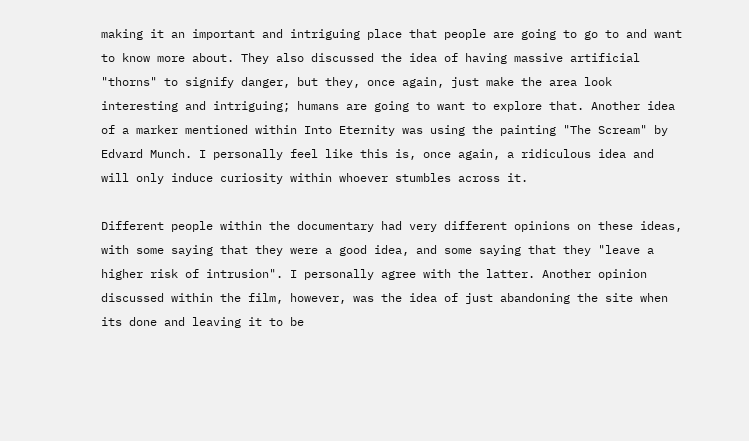making it an important and intriguing place that people are going to go to and want to know more about. They also discussed the idea of having massive artificial "thorns" to signify danger, but they, once again, just make the area look interesting and intriguing; humans are going to want to explore that. Another idea of a marker mentioned within Into Eternity was using the painting "The Scream" by Edvard Munch. I personally feel like this is, once again, a ridiculous idea and will only induce curiosity within whoever stumbles across it.

Different people within the documentary had very different opinions on these ideas, with some saying that they were a good idea, and some saying that they "leave a higher risk of intrusion". I personally agree with the latter. Another opinion discussed within the film, however, was the idea of just abandoning the site when its done and leaving it to be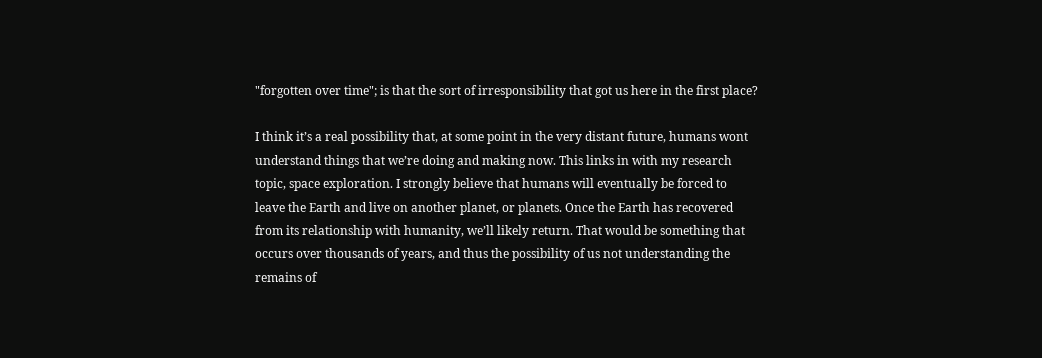"forgotten over time"; is that the sort of irresponsibility that got us here in the first place?

I think it’s a real possibility that, at some point in the very distant future, humans wont understand things that we’re doing and making now. This links in with my research topic, space exploration. I strongly believe that humans will eventually be forced to leave the Earth and live on another planet, or planets. Once the Earth has recovered from its relationship with humanity, we’ll likely return. That would be something that occurs over thousands of years, and thus the possibility of us not understanding the remains of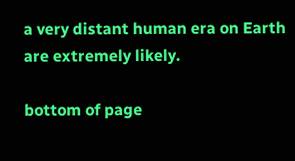a very distant human era on Earth are extremely likely.

bottom of page